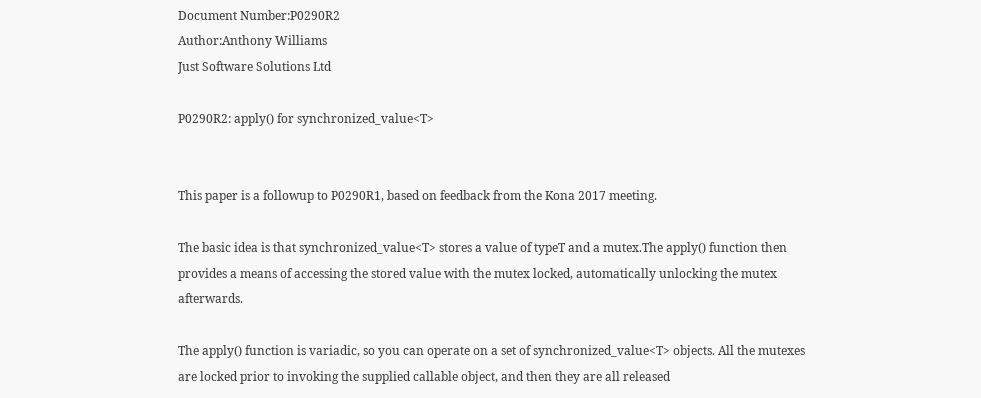Document Number:P0290R2
Author:Anthony Williams
Just Software Solutions Ltd

P0290R2: apply() for synchronized_value<T>


This paper is a followup to P0290R1, based on feedback from the Kona 2017 meeting.

The basic idea is that synchronized_value<T> stores a value of typeT and a mutex.The apply() function then provides a means of accessing the stored value with the mutex locked, automatically unlocking the mutex afterwards.

The apply() function is variadic, so you can operate on a set of synchronized_value<T> objects. All the mutexes are locked prior to invoking the supplied callable object, and then they are all released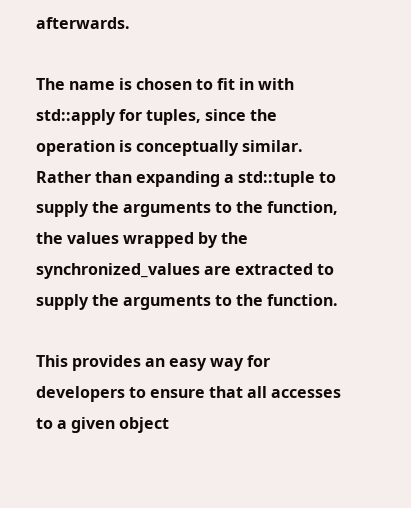afterwards.

The name is chosen to fit in with std::apply for tuples, since the operation is conceptually similar. Rather than expanding a std::tuple to supply the arguments to the function, the values wrapped by the synchronized_values are extracted to supply the arguments to the function.

This provides an easy way for developers to ensure that all accesses to a given object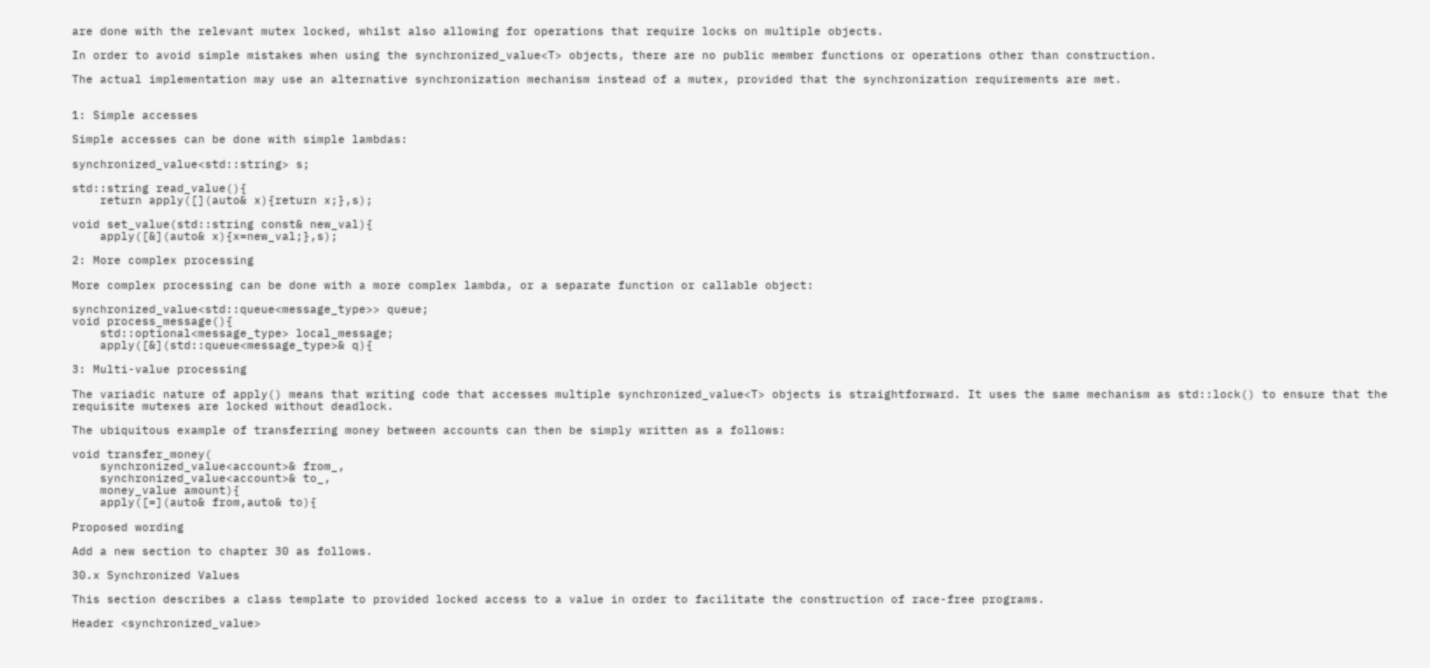are done with the relevant mutex locked, whilst also allowing for operations that require locks on multiple objects.

In order to avoid simple mistakes when using the synchronized_value<T> objects, there are no public member functions or operations other than construction.

The actual implementation may use an alternative synchronization mechanism instead of a mutex, provided that the synchronization requirements are met.


1: Simple accesses

Simple accesses can be done with simple lambdas:

synchronized_value<std::string> s;

std::string read_value(){
    return apply([](auto& x){return x;},s);

void set_value(std::string const& new_val){
    apply([&](auto& x){x=new_val;},s);

2: More complex processing

More complex processing can be done with a more complex lambda, or a separate function or callable object:

synchronized_value<std::queue<message_type>> queue;
void process_message(){
    std::optional<message_type> local_message;
    apply([&](std::queue<message_type>& q){

3: Multi-value processing

The variadic nature of apply() means that writing code that accesses multiple synchronized_value<T> objects is straightforward. It uses the same mechanism as std::lock() to ensure that the requisite mutexes are locked without deadlock.

The ubiquitous example of transferring money between accounts can then be simply written as a follows:

void transfer_money(
    synchronized_value<account>& from_,
    synchronized_value<account>& to_,
    money_value amount){
    apply([=](auto& from,auto& to){

Proposed wording

Add a new section to chapter 30 as follows.

30.x Synchronized Values

This section describes a class template to provided locked access to a value in order to facilitate the construction of race-free programs.

Header <synchronized_value>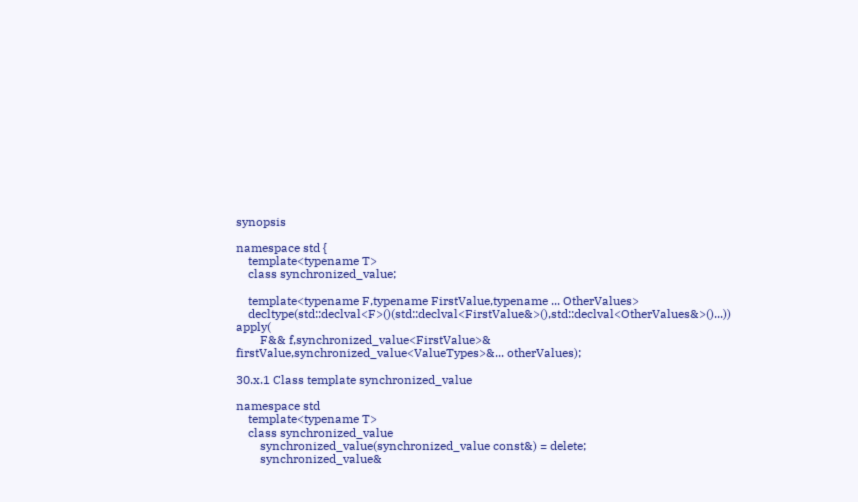synopsis

namespace std {
    template<typename T>
    class synchronized_value;

    template<typename F,typename FirstValue,typename ... OtherValues>
    decltype(std::declval<F>()(std::declval<FirstValue&>(),std::declval<OtherValues&>()...)) apply(
        F&& f,synchronized_value<FirstValue>& firstValue,synchronized_value<ValueTypes>&... otherValues);

30.x.1 Class template synchronized_value

namespace std
    template<typename T>
    class synchronized_value
        synchronized_value(synchronized_value const&) = delete;
        synchronized_value&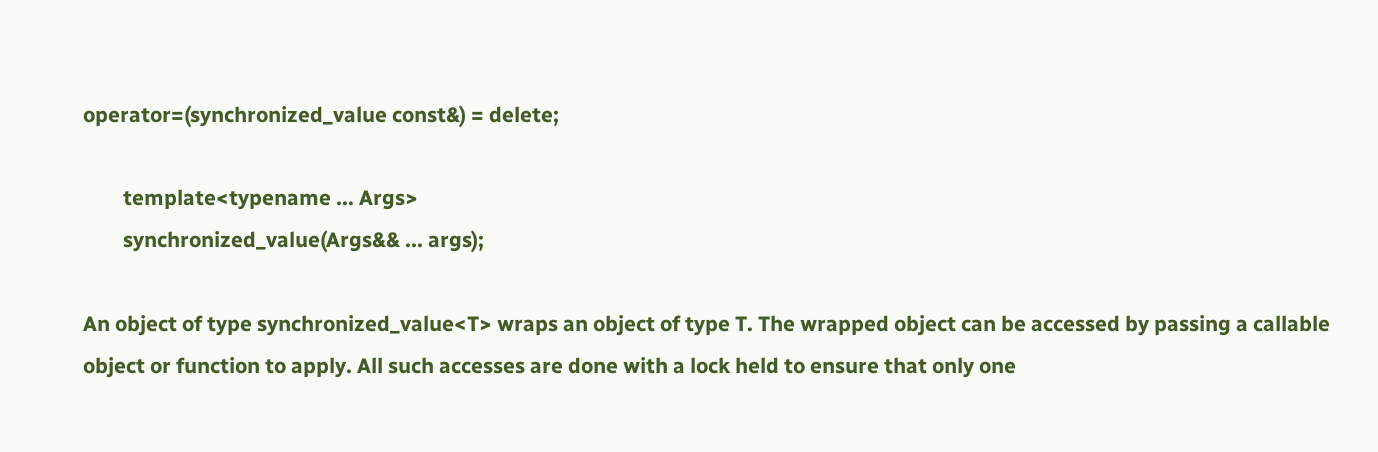operator=(synchronized_value const&) = delete;

        template<typename ... Args>
        synchronized_value(Args&& ... args);

An object of type synchronized_value<T> wraps an object of type T. The wrapped object can be accessed by passing a callable object or function to apply. All such accesses are done with a lock held to ensure that only one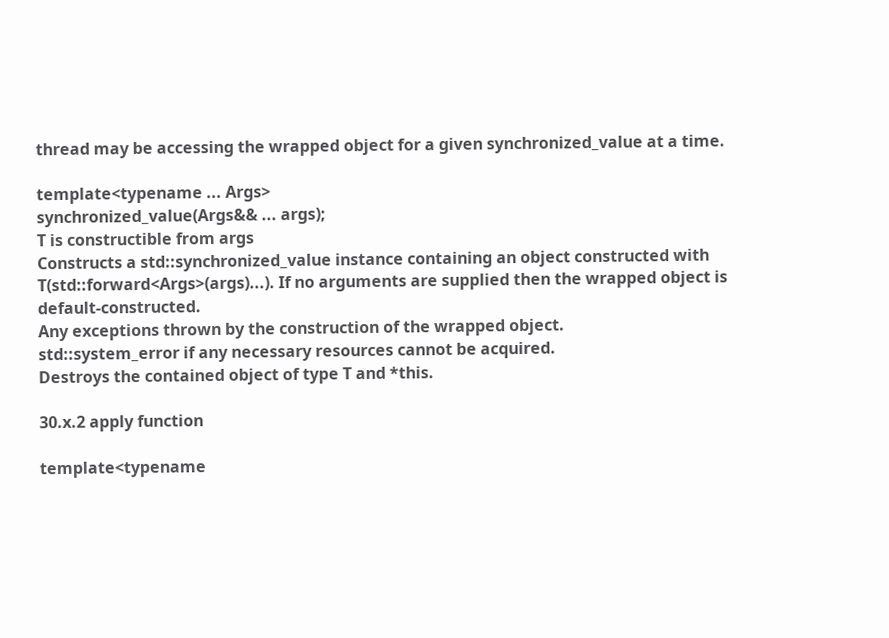thread may be accessing the wrapped object for a given synchronized_value at a time.

template<typename ... Args>
synchronized_value(Args&& ... args);
T is constructible from args
Constructs a std::synchronized_value instance containing an object constructed with T(std::forward<Args>(args)...). If no arguments are supplied then the wrapped object is default-constructed.
Any exceptions thrown by the construction of the wrapped object.
std::system_error if any necessary resources cannot be acquired.
Destroys the contained object of type T and *this.

30.x.2 apply function

template<typename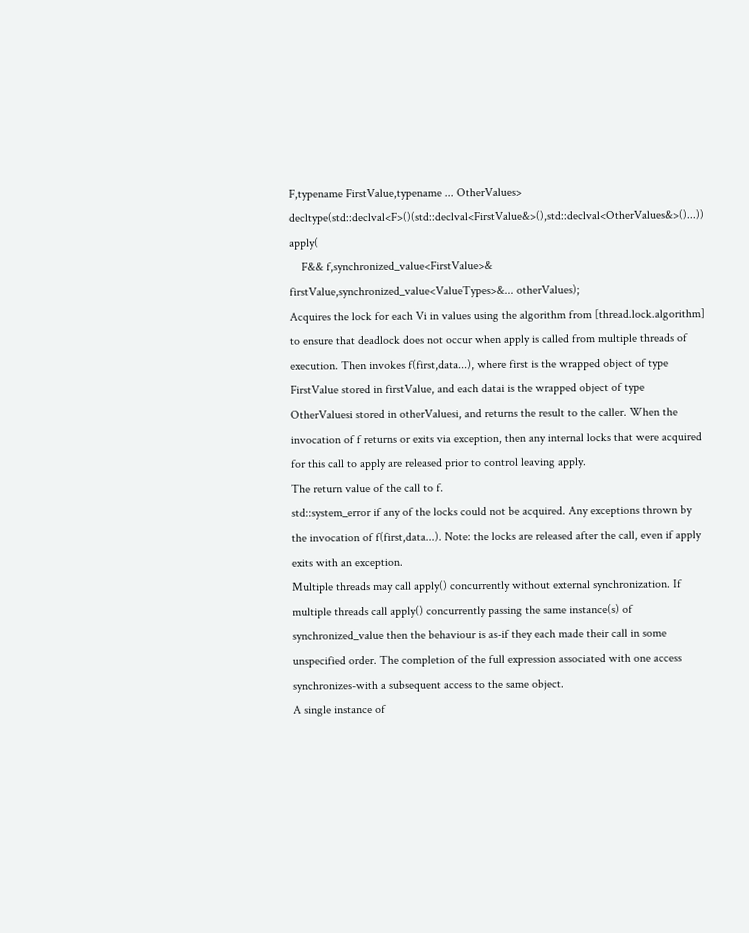F,typename FirstValue,typename ... OtherValues>
decltype(std::declval<F>()(std::declval<FirstValue&>(),std::declval<OtherValues&>()...)) apply(
    F&& f,synchronized_value<FirstValue>& firstValue,synchronized_value<ValueTypes>&... otherValues);
Acquires the lock for each Vi in values using the algorithm from [thread.lock.algorithm] to ensure that deadlock does not occur when apply is called from multiple threads of execution. Then invokes f(first,data...), where first is the wrapped object of type FirstValue stored in firstValue, and each datai is the wrapped object of type OtherValuesi stored in otherValuesi, and returns the result to the caller. When the invocation of f returns or exits via exception, then any internal locks that were acquired for this call to apply are released prior to control leaving apply.
The return value of the call to f.
std::system_error if any of the locks could not be acquired. Any exceptions thrown by the invocation of f(first,data...). Note: the locks are released after the call, even if apply exits with an exception.
Multiple threads may call apply() concurrently without external synchronization. If multiple threads call apply() concurrently passing the same instance(s) of synchronized_value then the behaviour is as-if they each made their call in some unspecified order. The completion of the full expression associated with one access synchronizes-with a subsequent access to the same object.
A single instance of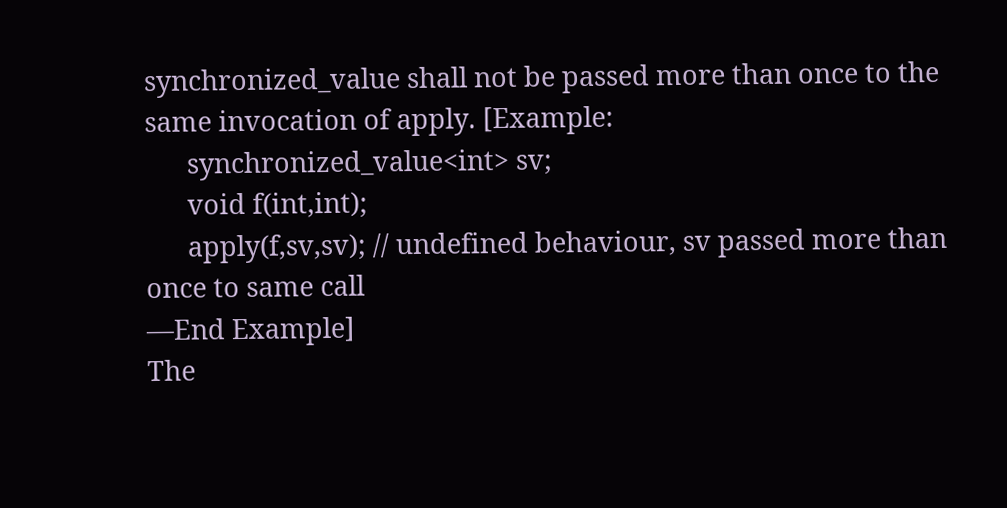synchronized_value shall not be passed more than once to the same invocation of apply. [Example:
      synchronized_value<int> sv;
      void f(int,int);
      apply(f,sv,sv); // undefined behaviour, sv passed more than once to same call
—End Example]
The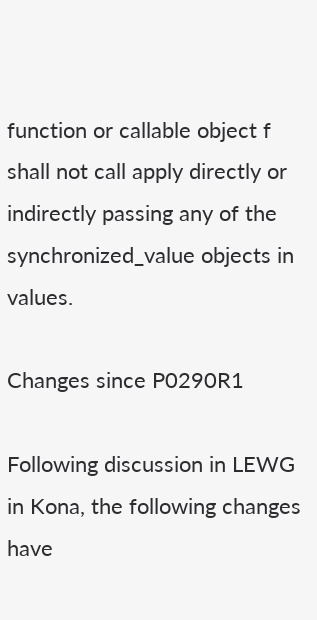function or callable object f shall not call apply directly or indirectly passing any of the synchronized_value objects in values.

Changes since P0290R1

Following discussion in LEWG in Kona, the following changes have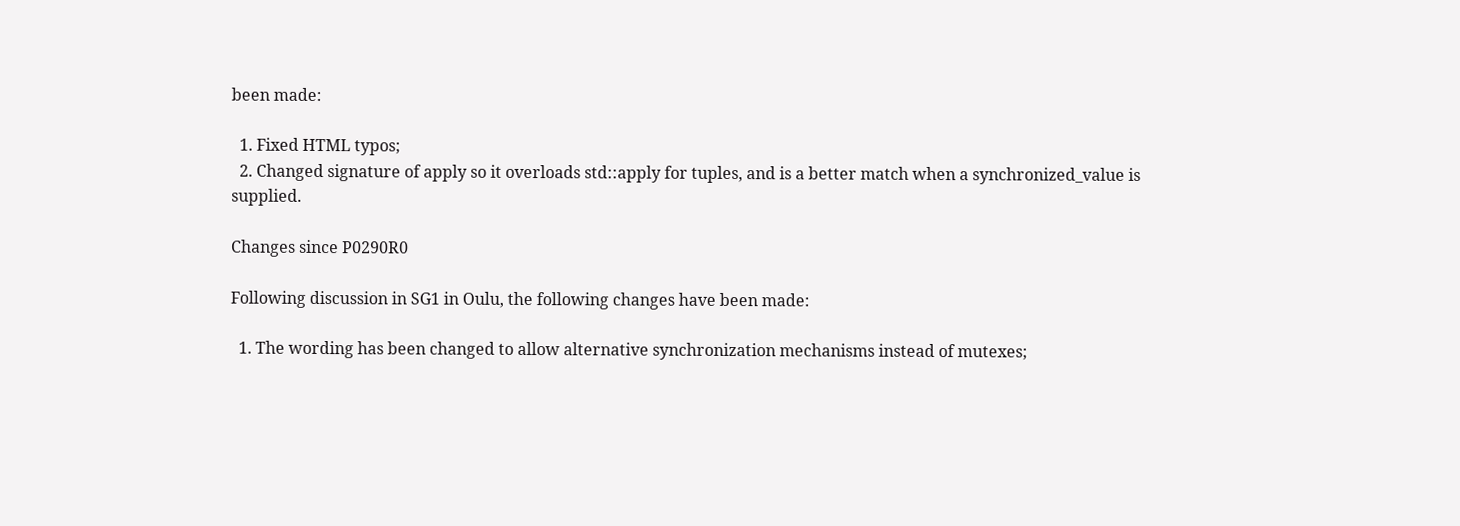been made:

  1. Fixed HTML typos;
  2. Changed signature of apply so it overloads std::apply for tuples, and is a better match when a synchronized_value is supplied.

Changes since P0290R0

Following discussion in SG1 in Oulu, the following changes have been made:

  1. The wording has been changed to allow alternative synchronization mechanisms instead of mutexes;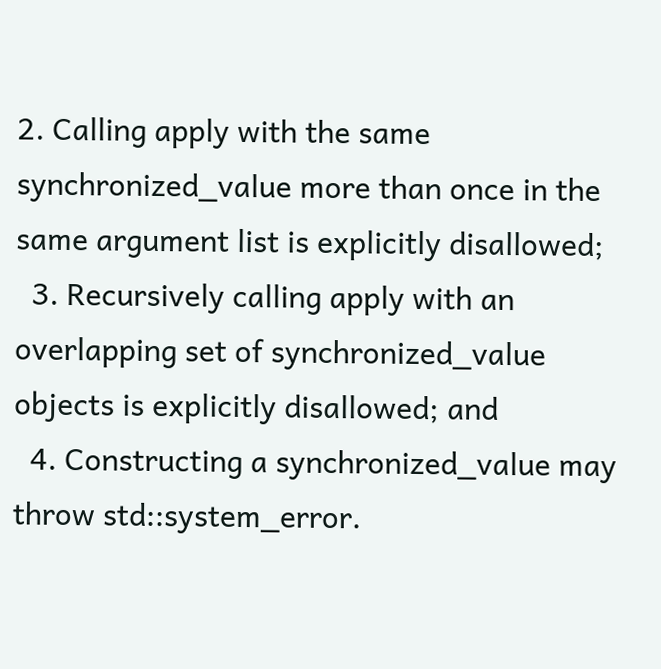2. Calling apply with the same synchronized_value more than once in the same argument list is explicitly disallowed;
  3. Recursively calling apply with an overlapping set of synchronized_value objects is explicitly disallowed; and
  4. Constructing a synchronized_value may throw std::system_error.